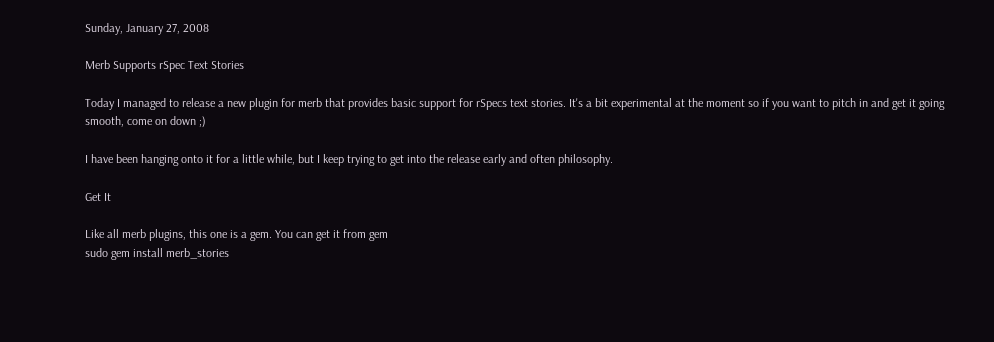Sunday, January 27, 2008

Merb Supports rSpec Text Stories

Today I managed to release a new plugin for merb that provides basic support for rSpecs text stories. It's a bit experimental at the moment so if you want to pitch in and get it going smooth, come on down ;)

I have been hanging onto it for a little while, but I keep trying to get into the release early and often philosophy.

Get It

Like all merb plugins, this one is a gem. You can get it from gem
sudo gem install merb_stories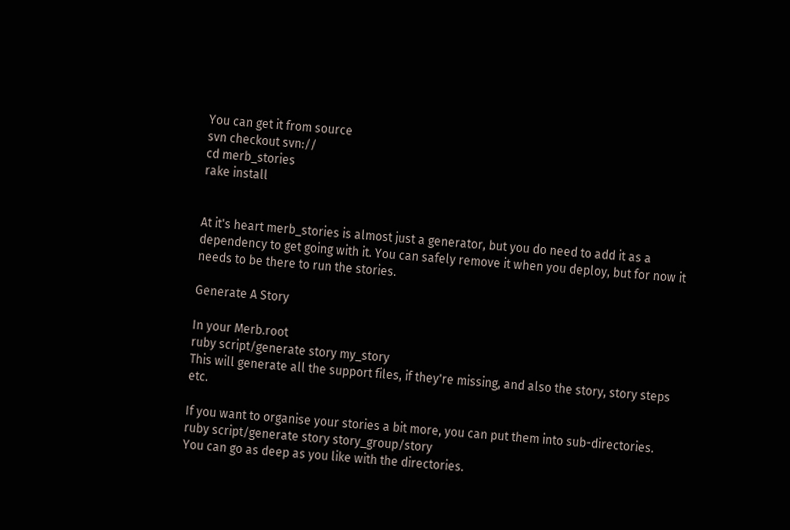You can get it from source
svn checkout svn://
cd merb_stories
rake install


At it's heart merb_stories is almost just a generator, but you do need to add it as a dependency to get going with it. You can safely remove it when you deploy, but for now it needs to be there to run the stories.

Generate A Story

In your Merb.root
ruby script/generate story my_story
This will generate all the support files, if they're missing, and also the story, story steps etc.

If you want to organise your stories a bit more, you can put them into sub-directories.
ruby script/generate story story_group/story
You can go as deep as you like with the directories.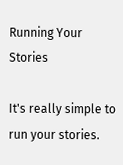Running Your Stories

It's really simple to run your stories.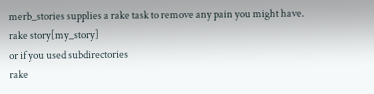merb_stories supplies a rake task to remove any pain you might have.
rake story[my_story]
or if you used subdirectories
rake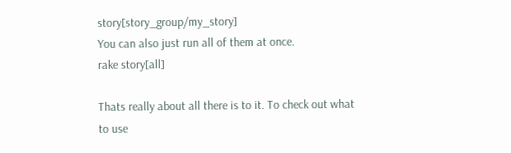story[story_group/my_story]
You can also just run all of them at once.
rake story[all]

Thats really about all there is to it. To check out what to use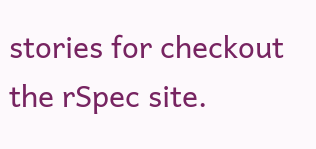stories for checkout the rSpec site.